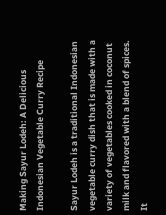Making Sayur Lodeh: A Delicious Indonesian Vegetable Curry Recipe

Sayur Lodeh is a traditional Indonesian vegetable curry dish that is made with a variety of vegetables cooked in coconut milk and flavored with a blend of spices. It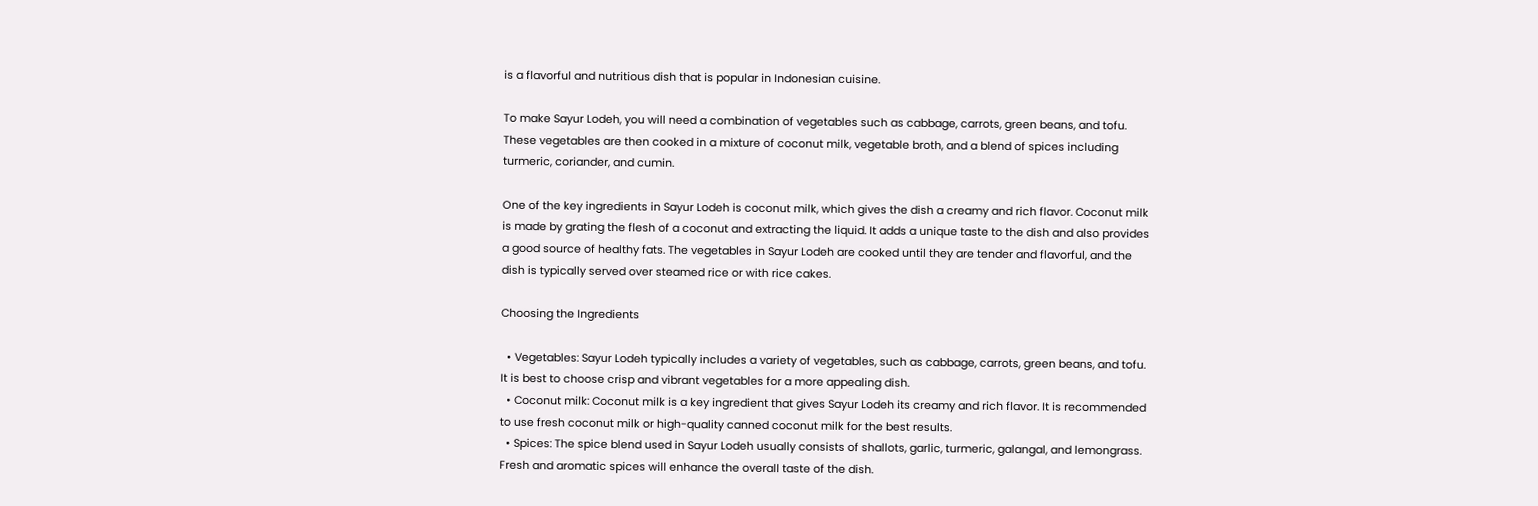is a flavorful and nutritious dish that is popular in Indonesian cuisine.

To make Sayur Lodeh, you will need a combination of vegetables such as cabbage, carrots, green beans, and tofu. These vegetables are then cooked in a mixture of coconut milk, vegetable broth, and a blend of spices including turmeric, coriander, and cumin.

One of the key ingredients in Sayur Lodeh is coconut milk, which gives the dish a creamy and rich flavor. Coconut milk is made by grating the flesh of a coconut and extracting the liquid. It adds a unique taste to the dish and also provides a good source of healthy fats. The vegetables in Sayur Lodeh are cooked until they are tender and flavorful, and the dish is typically served over steamed rice or with rice cakes.

Choosing the Ingredients

  • Vegetables: Sayur Lodeh typically includes a variety of vegetables, such as cabbage, carrots, green beans, and tofu. It is best to choose crisp and vibrant vegetables for a more appealing dish.
  • Coconut milk: Coconut milk is a key ingredient that gives Sayur Lodeh its creamy and rich flavor. It is recommended to use fresh coconut milk or high-quality canned coconut milk for the best results.
  • Spices: The spice blend used in Sayur Lodeh usually consists of shallots, garlic, turmeric, galangal, and lemongrass. Fresh and aromatic spices will enhance the overall taste of the dish.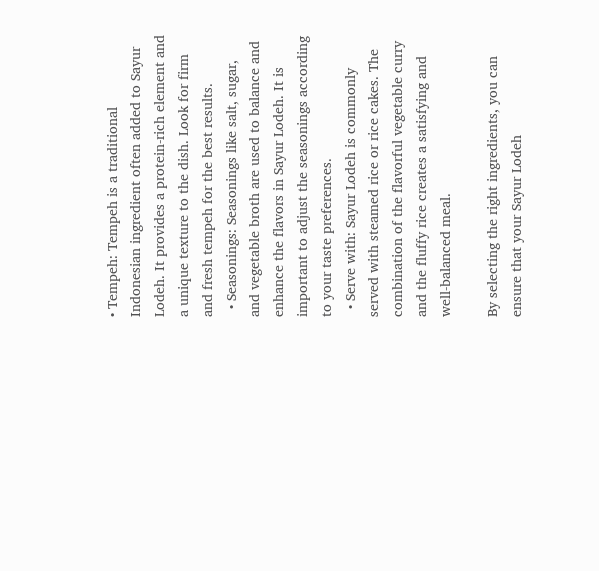• Tempeh: Tempeh is a traditional Indonesian ingredient often added to Sayur Lodeh. It provides a protein-rich element and a unique texture to the dish. Look for firm and fresh tempeh for the best results.
  • Seasonings: Seasonings like salt, sugar, and vegetable broth are used to balance and enhance the flavors in Sayur Lodeh. It is important to adjust the seasonings according to your taste preferences.
  • Serve with: Sayur Lodeh is commonly served with steamed rice or rice cakes. The combination of the flavorful vegetable curry and the fluffy rice creates a satisfying and well-balanced meal.

By selecting the right ingredients, you can ensure that your Sayur Lodeh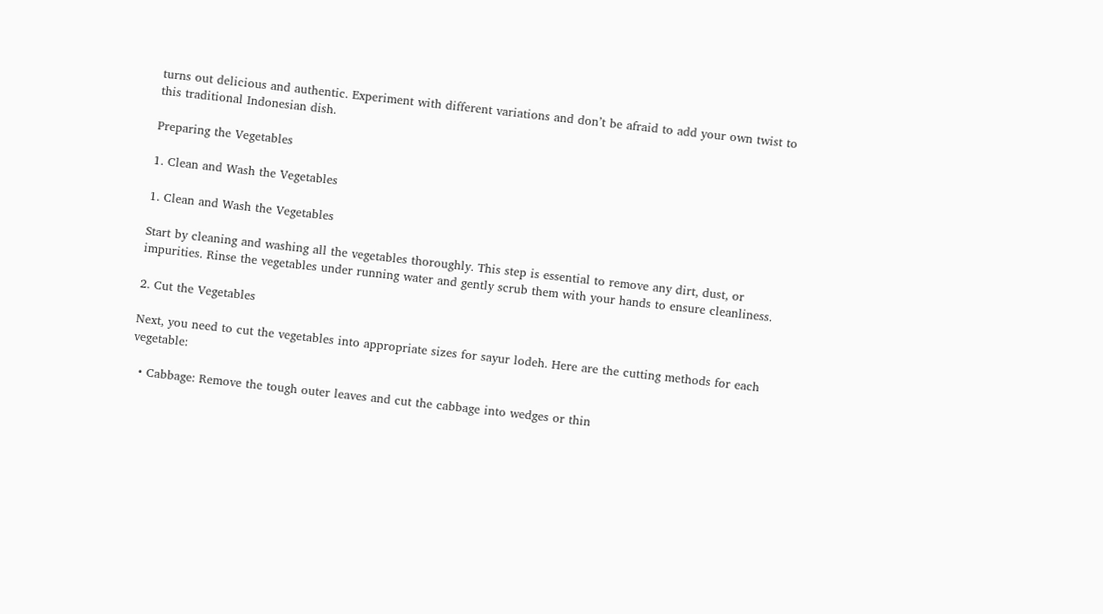turns out delicious and authentic. Experiment with different variations and don’t be afraid to add your own twist to this traditional Indonesian dish.

Preparing the Vegetables

1. Clean and Wash the Vegetables

1. Clean and Wash the Vegetables

Start by cleaning and washing all the vegetables thoroughly. This step is essential to remove any dirt, dust, or impurities. Rinse the vegetables under running water and gently scrub them with your hands to ensure cleanliness.

2. Cut the Vegetables

Next, you need to cut the vegetables into appropriate sizes for sayur lodeh. Here are the cutting methods for each vegetable:

  • Cabbage: Remove the tough outer leaves and cut the cabbage into wedges or thin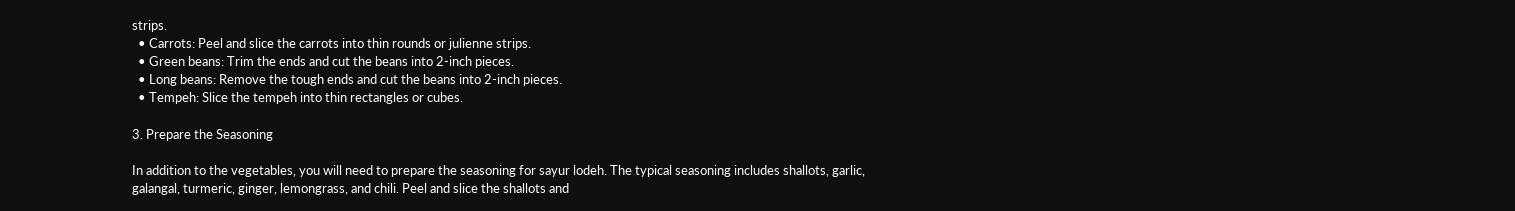strips.
  • Carrots: Peel and slice the carrots into thin rounds or julienne strips.
  • Green beans: Trim the ends and cut the beans into 2-inch pieces.
  • Long beans: Remove the tough ends and cut the beans into 2-inch pieces.
  • Tempeh: Slice the tempeh into thin rectangles or cubes.

3. Prepare the Seasoning

In addition to the vegetables, you will need to prepare the seasoning for sayur lodeh. The typical seasoning includes shallots, garlic, galangal, turmeric, ginger, lemongrass, and chili. Peel and slice the shallots and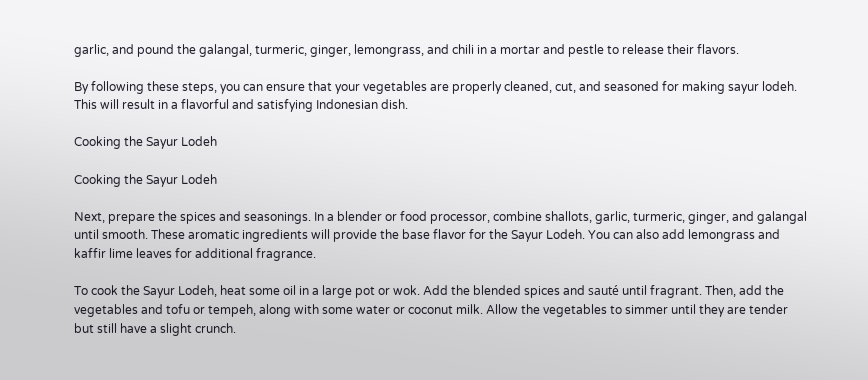garlic, and pound the galangal, turmeric, ginger, lemongrass, and chili in a mortar and pestle to release their flavors.

By following these steps, you can ensure that your vegetables are properly cleaned, cut, and seasoned for making sayur lodeh. This will result in a flavorful and satisfying Indonesian dish.

Cooking the Sayur Lodeh

Cooking the Sayur Lodeh

Next, prepare the spices and seasonings. In a blender or food processor, combine shallots, garlic, turmeric, ginger, and galangal until smooth. These aromatic ingredients will provide the base flavor for the Sayur Lodeh. You can also add lemongrass and kaffir lime leaves for additional fragrance.

To cook the Sayur Lodeh, heat some oil in a large pot or wok. Add the blended spices and sauté until fragrant. Then, add the vegetables and tofu or tempeh, along with some water or coconut milk. Allow the vegetables to simmer until they are tender but still have a slight crunch.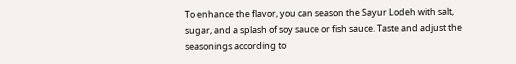To enhance the flavor, you can season the Sayur Lodeh with salt, sugar, and a splash of soy sauce or fish sauce. Taste and adjust the seasonings according to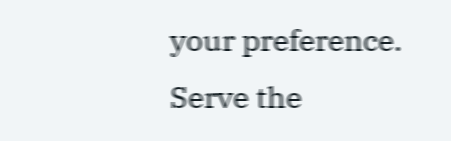your preference. Serve the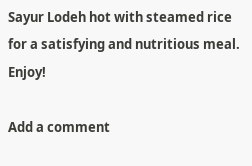Sayur Lodeh hot with steamed rice for a satisfying and nutritious meal. Enjoy!

Add a comment